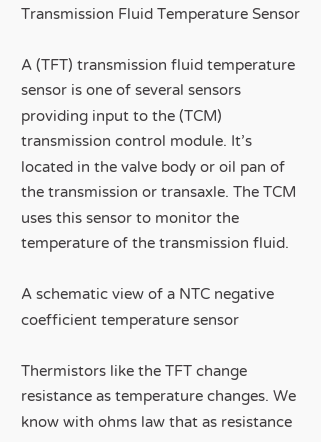Transmission Fluid Temperature Sensor

A (TFT) transmission fluid temperature sensor is one of several sensors providing input to the (TCM) transmission control module. It’s located in the valve body or oil pan of the transmission or transaxle. The TCM uses this sensor to monitor the temperature of the transmission fluid.

A schematic view of a NTC negative coefficient temperature sensor

Thermistors like the TFT change resistance as temperature changes. We know with ohms law that as resistance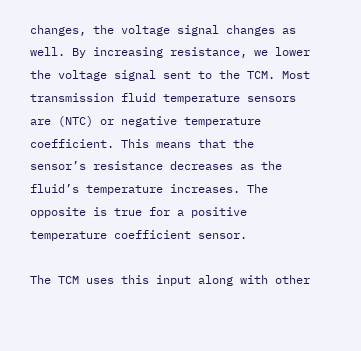changes, the voltage signal changes as well. By increasing resistance, we lower the voltage signal sent to the TCM. Most transmission fluid temperature sensors are (NTC) or negative temperature coefficient. This means that the sensor’s resistance decreases as the fluid’s temperature increases. The opposite is true for a positive temperature coefficient sensor.

The TCM uses this input along with other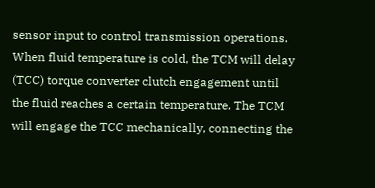sensor input to control transmission operations. When fluid temperature is cold, the TCM will delay (TCC) torque converter clutch engagement until the fluid reaches a certain temperature. The TCM will engage the TCC mechanically, connecting the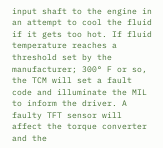input shaft to the engine in an attempt to cool the fluid if it gets too hot. If fluid temperature reaches a threshold set by the manufacturer; 300° F or so, the TCM will set a fault code and illuminate the MIL to inform the driver. A faulty TFT sensor will affect the torque converter and the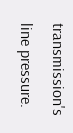transmission's line pressure.